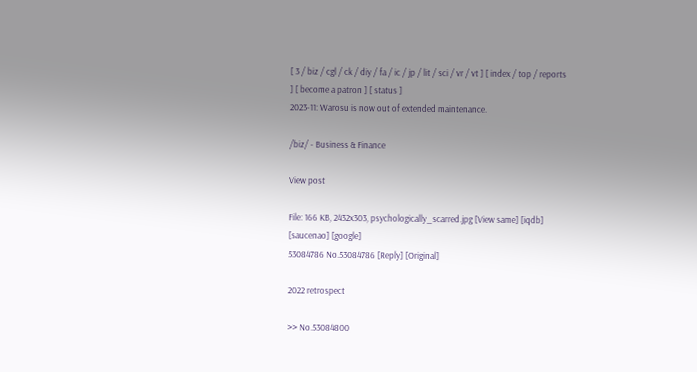[ 3 / biz / cgl / ck / diy / fa / ic / jp / lit / sci / vr / vt ] [ index / top / reports ] [ become a patron ] [ status ]
2023-11: Warosu is now out of extended maintenance.

/biz/ - Business & Finance

View post

File: 166 KB, 2432x303, psychologically_scarred.jpg [View same] [iqdb] [saucenao] [google]
53084786 No.53084786 [Reply] [Original]

2022 retrospect

>> No.53084800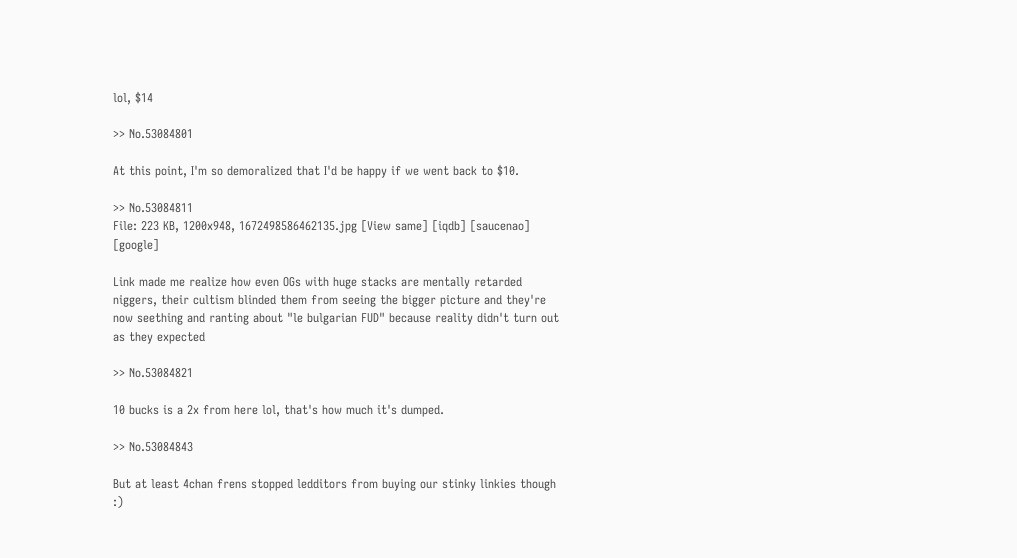lol, $14

>> No.53084801

At this point, I'm so demoralized that I'd be happy if we went back to $10.

>> No.53084811
File: 223 KB, 1200x948, 1672498586462135.jpg [View same] [iqdb] [saucenao] [google]

Link made me realize how even OGs with huge stacks are mentally retarded niggers, their cultism blinded them from seeing the bigger picture and they're now seething and ranting about "le bulgarian FUD" because reality didn't turn out as they expected

>> No.53084821

10 bucks is a 2x from here lol, that's how much it's dumped.

>> No.53084843

But at least 4chan frens stopped ledditors from buying our stinky linkies though :)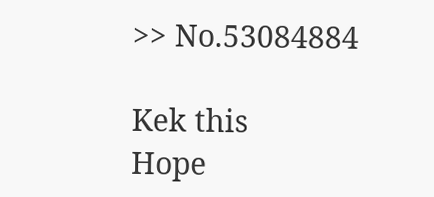>> No.53084884

Kek this
Hope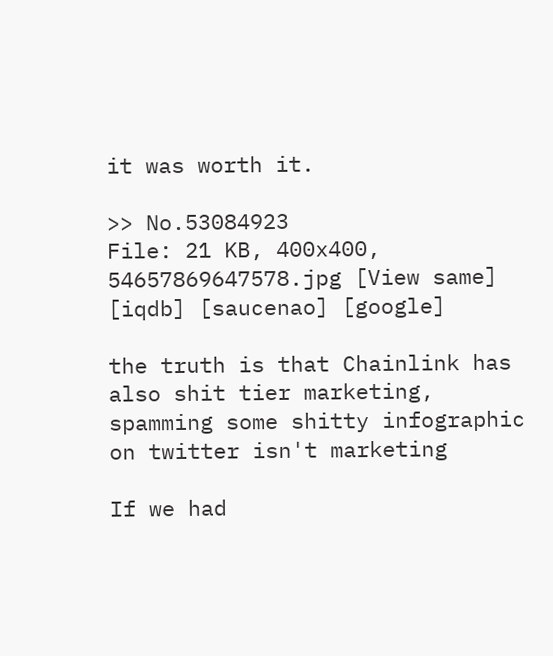it was worth it.

>> No.53084923
File: 21 KB, 400x400, 54657869647578.jpg [View same] [iqdb] [saucenao] [google]

the truth is that Chainlink has also shit tier marketing, spamming some shitty infographic on twitter isn't marketing

If we had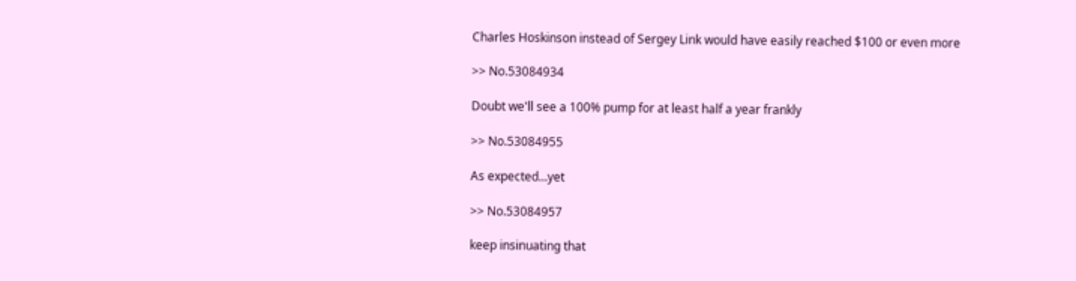Charles Hoskinson instead of Sergey Link would have easily reached $100 or even more

>> No.53084934

Doubt we'll see a 100% pump for at least half a year frankly

>> No.53084955

As expected...yet

>> No.53084957

keep insinuating that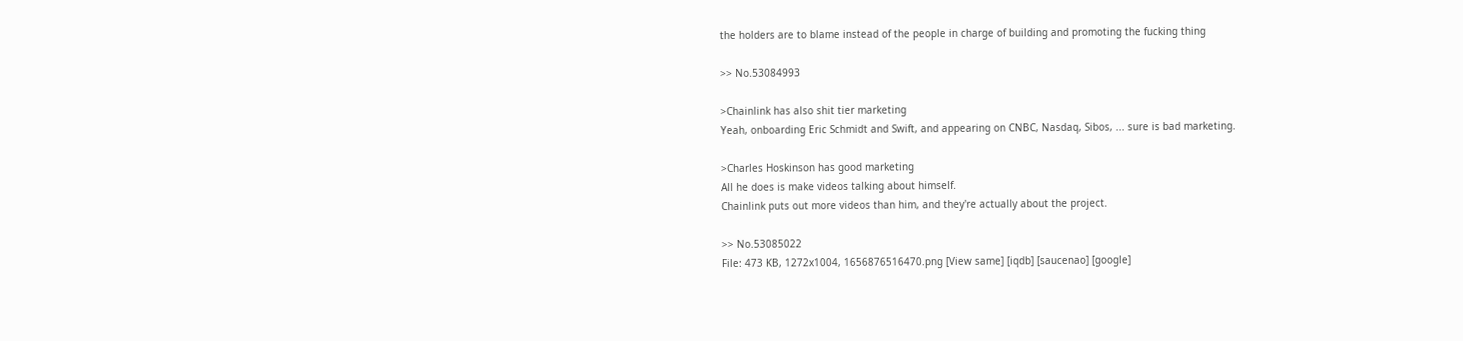the holders are to blame instead of the people in charge of building and promoting the fucking thing

>> No.53084993

>Chainlink has also shit tier marketing
Yeah, onboarding Eric Schmidt and Swift, and appearing on CNBC, Nasdaq, Sibos, ... sure is bad marketing.

>Charles Hoskinson has good marketing
All he does is make videos talking about himself.
Chainlink puts out more videos than him, and they're actually about the project.

>> No.53085022
File: 473 KB, 1272x1004, 1656876516470.png [View same] [iqdb] [saucenao] [google]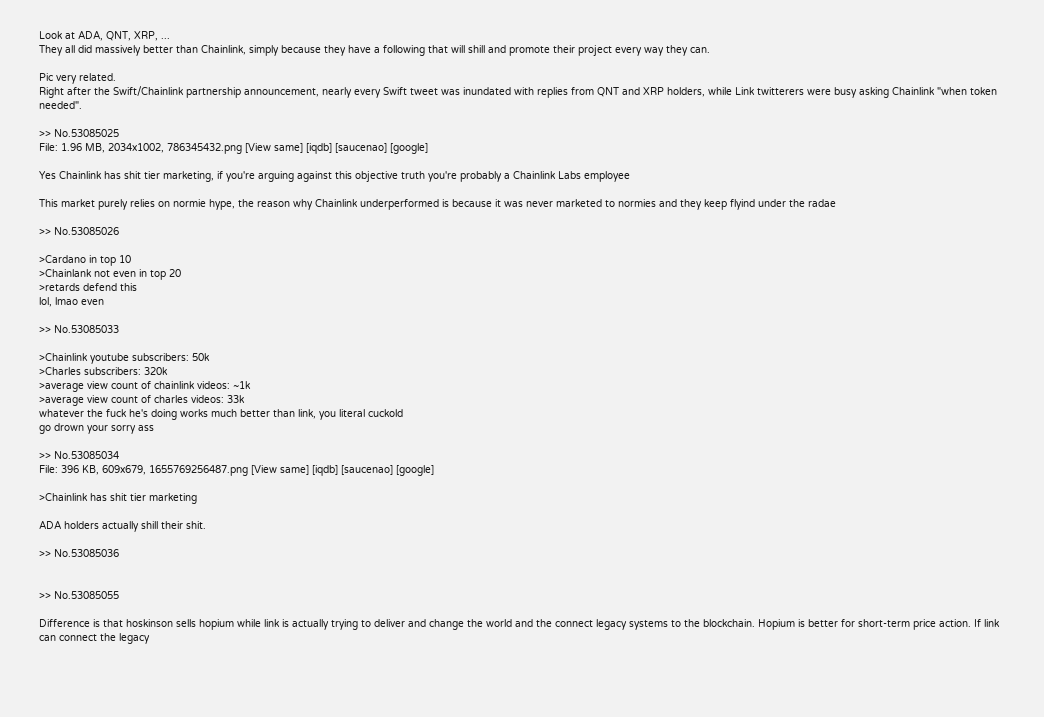Look at ADA, QNT, XRP, ...
They all did massively better than Chainlink, simply because they have a following that will shill and promote their project every way they can.

Pic very related.
Right after the Swift/Chainlink partnership announcement, nearly every Swift tweet was inundated with replies from QNT and XRP holders, while Link twitterers were busy asking Chainlink "when token needed".

>> No.53085025
File: 1.96 MB, 2034x1002, 786345432.png [View same] [iqdb] [saucenao] [google]

Yes Chainlink has shit tier marketing, if you're arguing against this objective truth you're probably a Chainlink Labs employee

This market purely relies on normie hype, the reason why Chainlink underperformed is because it was never marketed to normies and they keep flyind under the radae

>> No.53085026

>Cardano in top 10
>Chainlank not even in top 20
>retards defend this
lol, lmao even

>> No.53085033

>Chainlink youtube subscribers: 50k
>Charles subscribers: 320k
>average view count of chainlink videos: ~1k
>average view count of charles videos: 33k
whatever the fuck he's doing works much better than link, you literal cuckold
go drown your sorry ass

>> No.53085034
File: 396 KB, 609x679, 1655769256487.png [View same] [iqdb] [saucenao] [google]

>Chainlink has shit tier marketing

ADA holders actually shill their shit.

>> No.53085036


>> No.53085055

Difference is that hoskinson sells hopium while link is actually trying to deliver and change the world and the connect legacy systems to the blockchain. Hopium is better for short-term price action. If link can connect the legacy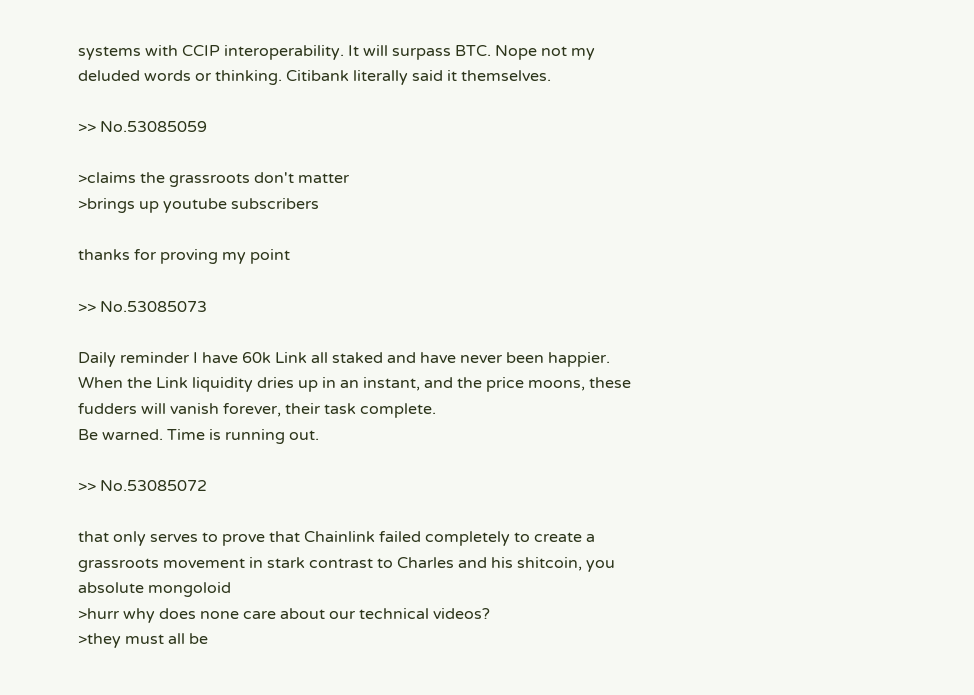systems with CCIP interoperability. It will surpass BTC. Nope not my deluded words or thinking. Citibank literally said it themselves.

>> No.53085059

>claims the grassroots don't matter
>brings up youtube subscribers

thanks for proving my point

>> No.53085073

Daily reminder I have 60k Link all staked and have never been happier.
When the Link liquidity dries up in an instant, and the price moons, these fudders will vanish forever, their task complete.
Be warned. Time is running out.

>> No.53085072

that only serves to prove that Chainlink failed completely to create a grassroots movement in stark contrast to Charles and his shitcoin, you absolute mongoloid
>hurr why does none care about our technical videos?
>they must all be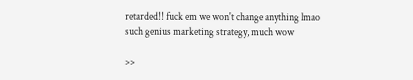retarded!! fuck em we won't change anything lmao
such genius marketing strategy, much wow

>>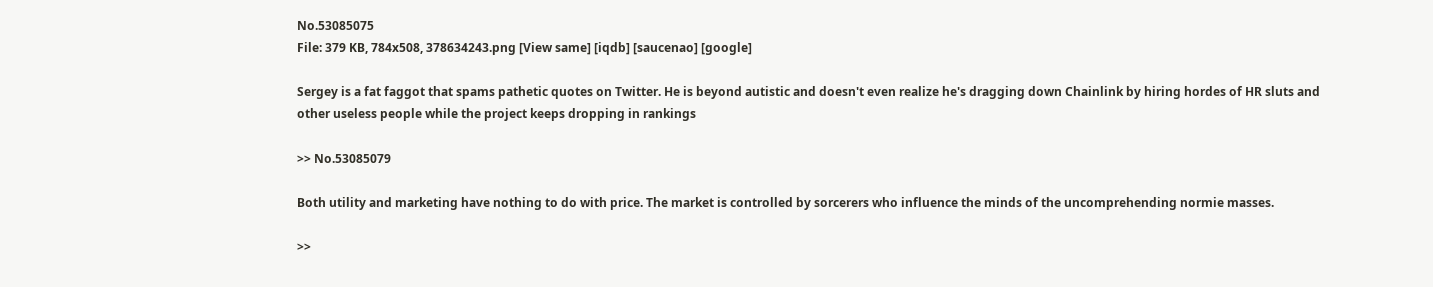No.53085075
File: 379 KB, 784x508, 378634243.png [View same] [iqdb] [saucenao] [google]

Sergey is a fat faggot that spams pathetic quotes on Twitter. He is beyond autistic and doesn't even realize he's dragging down Chainlink by hiring hordes of HR sluts and other useless people while the project keeps dropping in rankings

>> No.53085079

Both utility and marketing have nothing to do with price. The market is controlled by sorcerers who influence the minds of the uncomprehending normie masses.

>>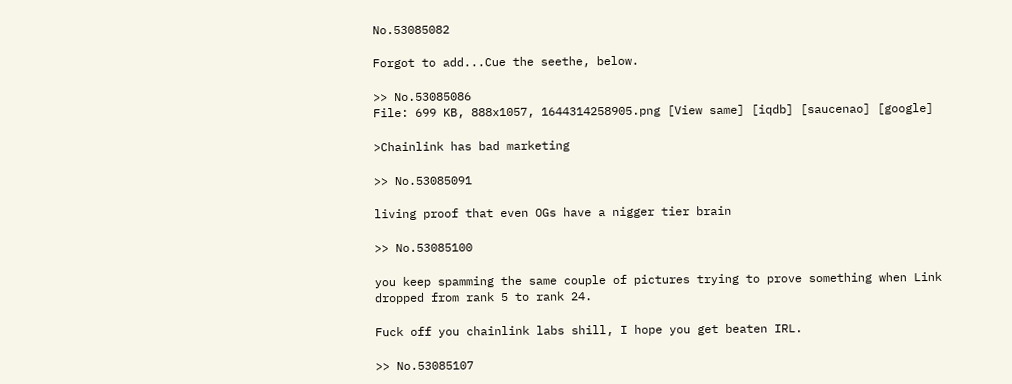No.53085082

Forgot to add...Cue the seethe, below.

>> No.53085086
File: 699 KB, 888x1057, 1644314258905.png [View same] [iqdb] [saucenao] [google]

>Chainlink has bad marketing

>> No.53085091

living proof that even OGs have a nigger tier brain

>> No.53085100

you keep spamming the same couple of pictures trying to prove something when Link dropped from rank 5 to rank 24.

Fuck off you chainlink labs shill, I hope you get beaten IRL.

>> No.53085107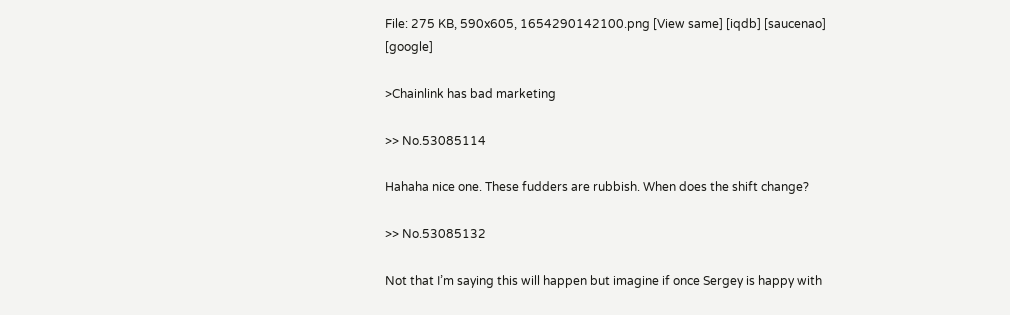File: 275 KB, 590x605, 1654290142100.png [View same] [iqdb] [saucenao] [google]

>Chainlink has bad marketing

>> No.53085114

Hahaha nice one. These fudders are rubbish. When does the shift change?

>> No.53085132

Not that I’m saying this will happen but imagine if once Sergey is happy with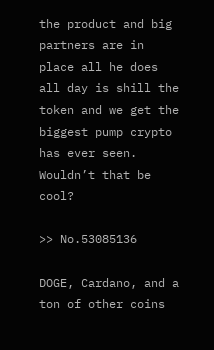the product and big partners are in place all he does all day is shill the token and we get the biggest pump crypto has ever seen. Wouldn’t that be cool?

>> No.53085136

DOGE, Cardano, and a ton of other coins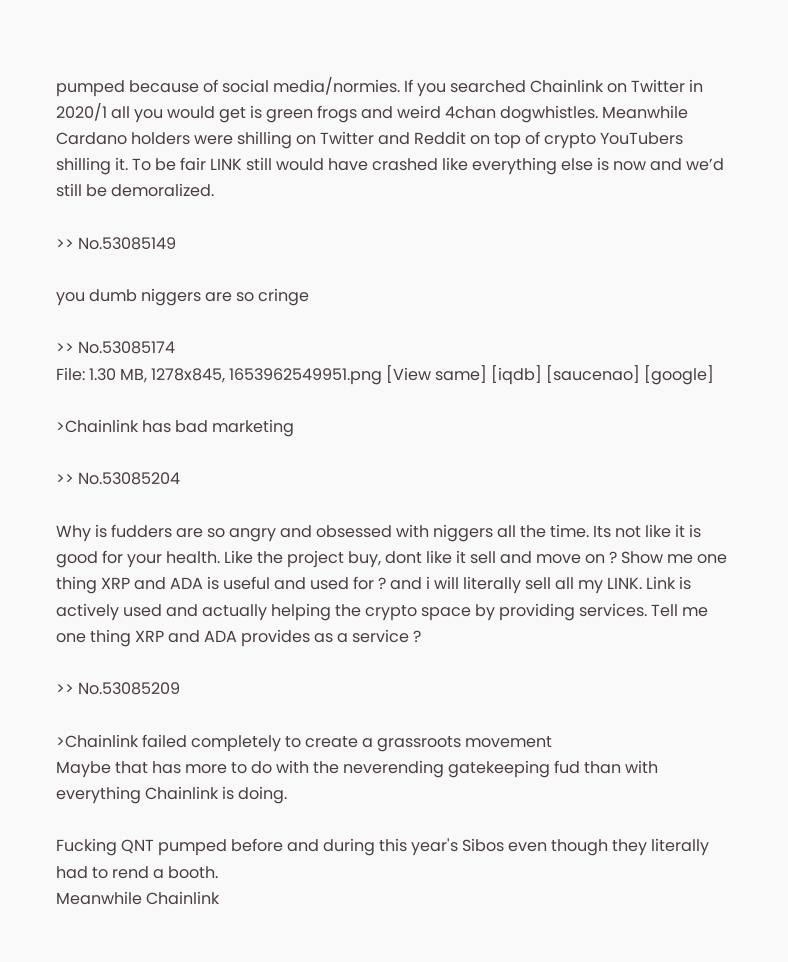pumped because of social media/normies. If you searched Chainlink on Twitter in 2020/1 all you would get is green frogs and weird 4chan dogwhistles. Meanwhile Cardano holders were shilling on Twitter and Reddit on top of crypto YouTubers shilling it. To be fair LINK still would have crashed like everything else is now and we’d still be demoralized.

>> No.53085149

you dumb niggers are so cringe

>> No.53085174
File: 1.30 MB, 1278x845, 1653962549951.png [View same] [iqdb] [saucenao] [google]

>Chainlink has bad marketing

>> No.53085204

Why is fudders are so angry and obsessed with niggers all the time. Its not like it is good for your health. Like the project buy, dont like it sell and move on ? Show me one thing XRP and ADA is useful and used for ? and i will literally sell all my LINK. Link is actively used and actually helping the crypto space by providing services. Tell me one thing XRP and ADA provides as a service ?

>> No.53085209

>Chainlink failed completely to create a grassroots movement
Maybe that has more to do with the neverending gatekeeping fud than with everything Chainlink is doing.

Fucking QNT pumped before and during this year's Sibos even though they literally had to rend a booth.
Meanwhile Chainlink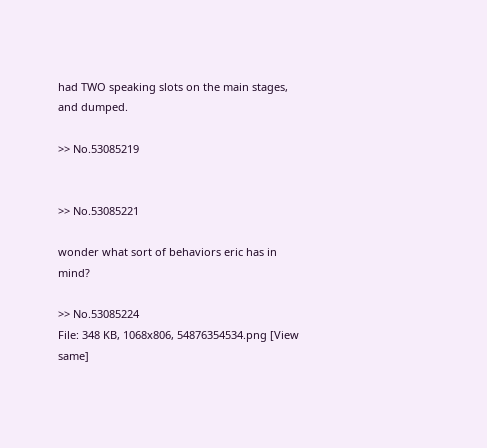had TWO speaking slots on the main stages, and dumped.

>> No.53085219


>> No.53085221

wonder what sort of behaviors eric has in mind?

>> No.53085224
File: 348 KB, 1068x806, 54876354534.png [View same]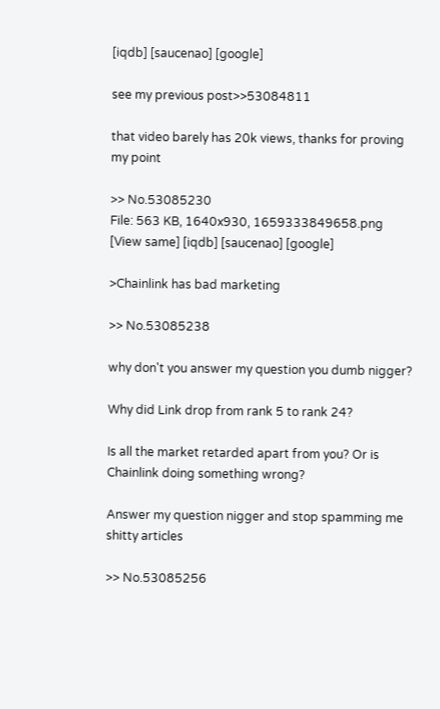[iqdb] [saucenao] [google]

see my previous post>>53084811

that video barely has 20k views, thanks for proving my point

>> No.53085230
File: 563 KB, 1640x930, 1659333849658.png [View same] [iqdb] [saucenao] [google]

>Chainlink has bad marketing

>> No.53085238

why don't you answer my question you dumb nigger?

Why did Link drop from rank 5 to rank 24?

Is all the market retarded apart from you? Or is Chainlink doing something wrong?

Answer my question nigger and stop spamming me shitty articles

>> No.53085256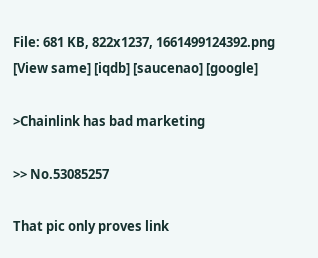File: 681 KB, 822x1237, 1661499124392.png [View same] [iqdb] [saucenao] [google]

>Chainlink has bad marketing

>> No.53085257

That pic only proves link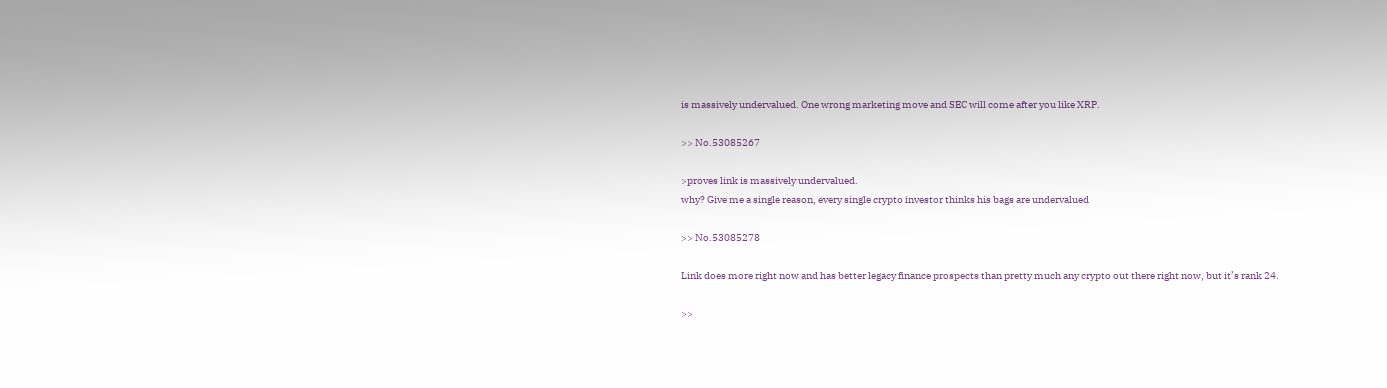is massively undervalued. One wrong marketing move and SEC will come after you like XRP.

>> No.53085267

>proves link is massively undervalued.
why? Give me a single reason, every single crypto investor thinks his bags are undervalued

>> No.53085278

Link does more right now and has better legacy finance prospects than pretty much any crypto out there right now, but it’s rank 24.

>>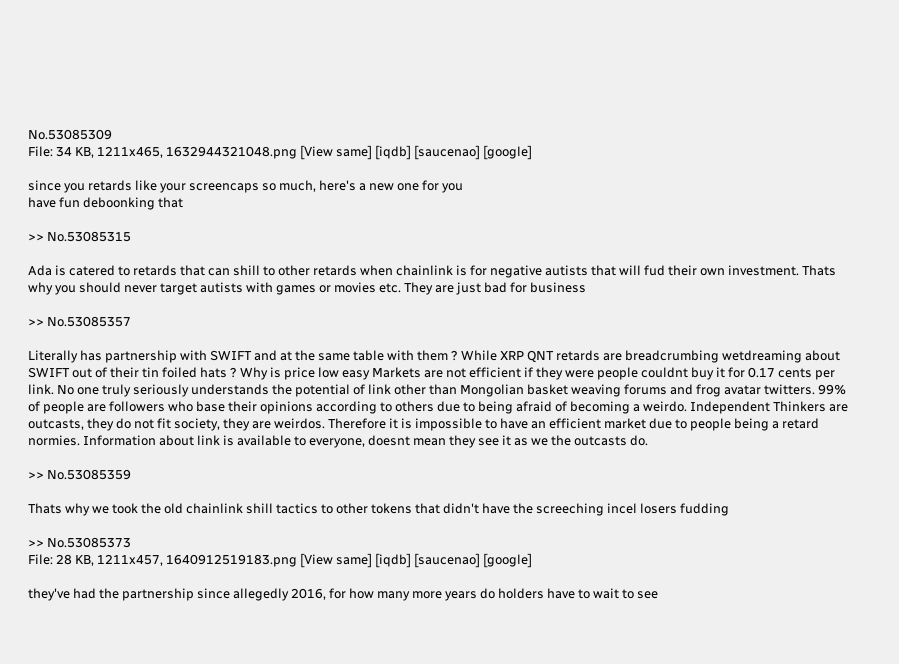No.53085309
File: 34 KB, 1211x465, 1632944321048.png [View same] [iqdb] [saucenao] [google]

since you retards like your screencaps so much, here's a new one for you
have fun deboonking that

>> No.53085315

Ada is catered to retards that can shill to other retards when chainlink is for negative autists that will fud their own investment. Thats why you should never target autists with games or movies etc. They are just bad for business

>> No.53085357

Literally has partnership with SWIFT and at the same table with them ? While XRP QNT retards are breadcrumbing wetdreaming about SWIFT out of their tin foiled hats ? Why is price low easy Markets are not efficient if they were people couldnt buy it for 0.17 cents per link. No one truly seriously understands the potential of link other than Mongolian basket weaving forums and frog avatar twitters. 99% of people are followers who base their opinions according to others due to being afraid of becoming a weirdo. Independent Thinkers are outcasts, they do not fit society, they are weirdos. Therefore it is impossible to have an efficient market due to people being a retard normies. Information about link is available to everyone, doesnt mean they see it as we the outcasts do.

>> No.53085359

Thats why we took the old chainlink shill tactics to other tokens that didn't have the screeching incel losers fudding

>> No.53085373
File: 28 KB, 1211x457, 1640912519183.png [View same] [iqdb] [saucenao] [google]

they've had the partnership since allegedly 2016, for how many more years do holders have to wait to see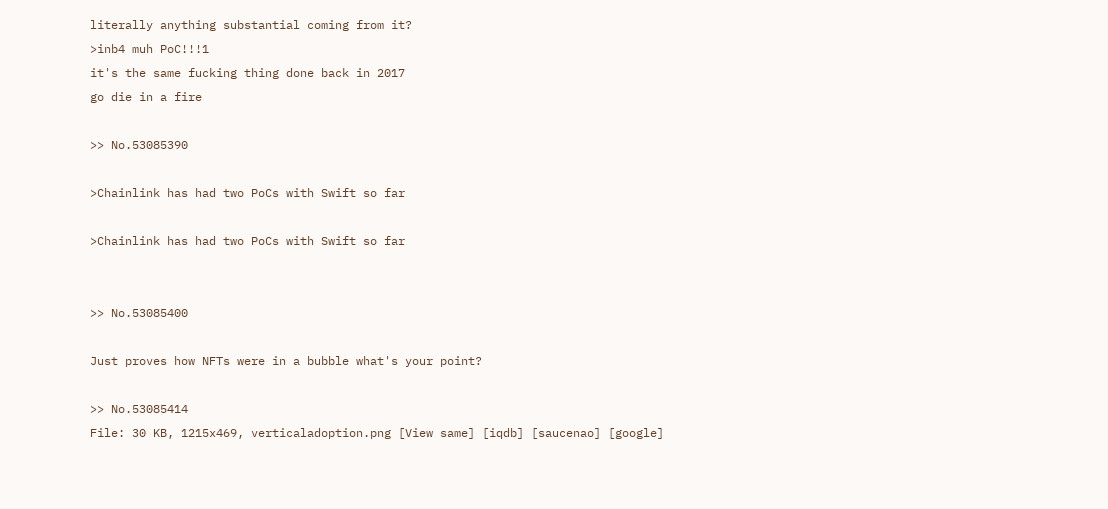literally anything substantial coming from it?
>inb4 muh PoC!!!1
it's the same fucking thing done back in 2017
go die in a fire

>> No.53085390

>Chainlink has had two PoCs with Swift so far

>Chainlink has had two PoCs with Swift so far


>> No.53085400

Just proves how NFTs were in a bubble what's your point?

>> No.53085414
File: 30 KB, 1215x469, verticaladoption.png [View same] [iqdb] [saucenao] [google]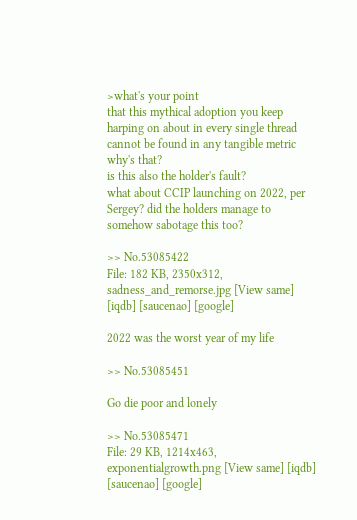>what's your point
that this mythical adoption you keep harping on about in every single thread cannot be found in any tangible metric
why's that?
is this also the holder's fault?
what about CCIP launching on 2022, per Sergey? did the holders manage to somehow sabotage this too?

>> No.53085422
File: 182 KB, 2350x312, sadness_and_remorse.jpg [View same] [iqdb] [saucenao] [google]

2022 was the worst year of my life

>> No.53085451

Go die poor and lonely

>> No.53085471
File: 29 KB, 1214x463, exponentialgrowth.png [View same] [iqdb] [saucenao] [google]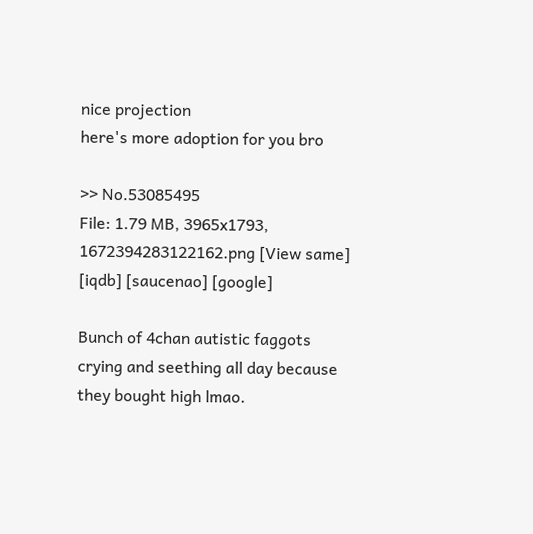nice projection
here's more adoption for you bro

>> No.53085495
File: 1.79 MB, 3965x1793, 1672394283122162.png [View same] [iqdb] [saucenao] [google]

Bunch of 4chan autistic faggots crying and seething all day because they bought high lmao.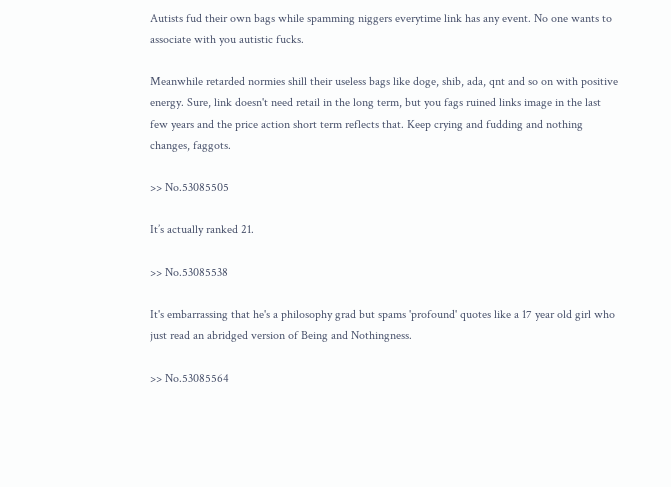Autists fud their own bags while spamming niggers everytime link has any event. No one wants to associate with you autistic fucks.

Meanwhile retarded normies shill their useless bags like doge, shib, ada, qnt and so on with positive energy. Sure, link doesn't need retail in the long term, but you fags ruined links image in the last few years and the price action short term reflects that. Keep crying and fudding and nothing changes, faggots.

>> No.53085505

It’s actually ranked 21.

>> No.53085538

It's embarrassing that he's a philosophy grad but spams 'profound' quotes like a 17 year old girl who just read an abridged version of Being and Nothingness.

>> No.53085564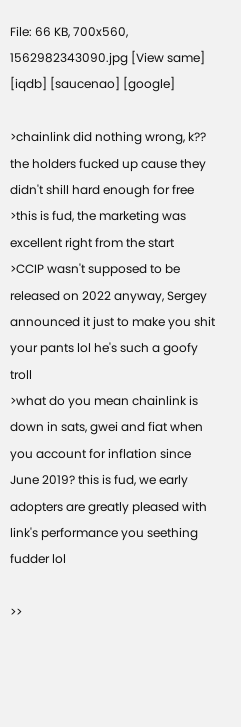File: 66 KB, 700x560, 1562982343090.jpg [View same] [iqdb] [saucenao] [google]

>chainlink did nothing wrong, k?? the holders fucked up cause they didn't shill hard enough for free
>this is fud, the marketing was excellent right from the start
>CCIP wasn't supposed to be released on 2022 anyway, Sergey announced it just to make you shit your pants lol he's such a goofy troll
>what do you mean chainlink is down in sats, gwei and fiat when you account for inflation since June 2019? this is fud, we early adopters are greatly pleased with link's performance you seething fudder lol

>>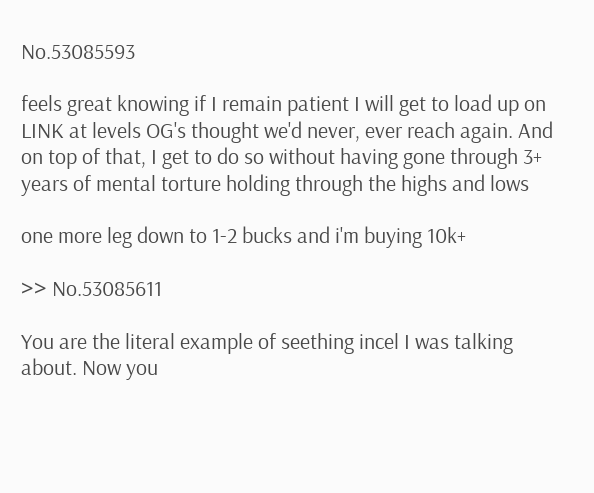No.53085593

feels great knowing if I remain patient I will get to load up on LINK at levels OG's thought we'd never, ever reach again. And on top of that, I get to do so without having gone through 3+ years of mental torture holding through the highs and lows

one more leg down to 1-2 bucks and i'm buying 10k+

>> No.53085611

You are the literal example of seething incel I was talking about. Now you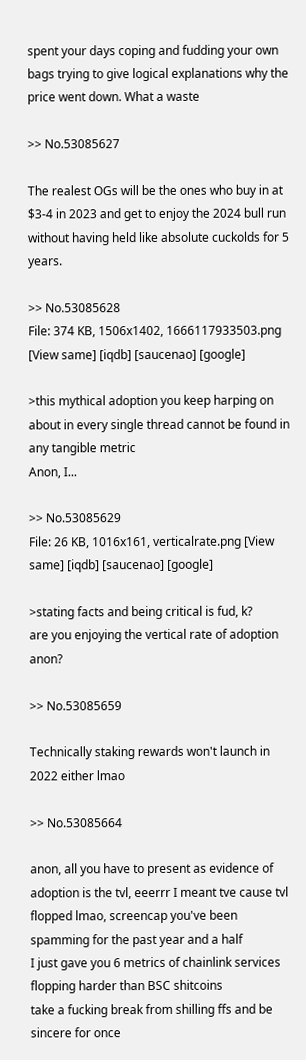spent your days coping and fudding your own bags trying to give logical explanations why the price went down. What a waste

>> No.53085627

The realest OGs will be the ones who buy in at $3-4 in 2023 and get to enjoy the 2024 bull run without having held like absolute cuckolds for 5 years.

>> No.53085628
File: 374 KB, 1506x1402, 1666117933503.png [View same] [iqdb] [saucenao] [google]

>this mythical adoption you keep harping on about in every single thread cannot be found in any tangible metric
Anon, I...

>> No.53085629
File: 26 KB, 1016x161, verticalrate.png [View same] [iqdb] [saucenao] [google]

>stating facts and being critical is fud, k?
are you enjoying the vertical rate of adoption anon?

>> No.53085659

Technically staking rewards won't launch in 2022 either lmao

>> No.53085664

anon, all you have to present as evidence of adoption is the tvl, eeerrr I meant tve cause tvl flopped lmao, screencap you've been spamming for the past year and a half
I just gave you 6 metrics of chainlink services flopping harder than BSC shitcoins
take a fucking break from shilling ffs and be sincere for once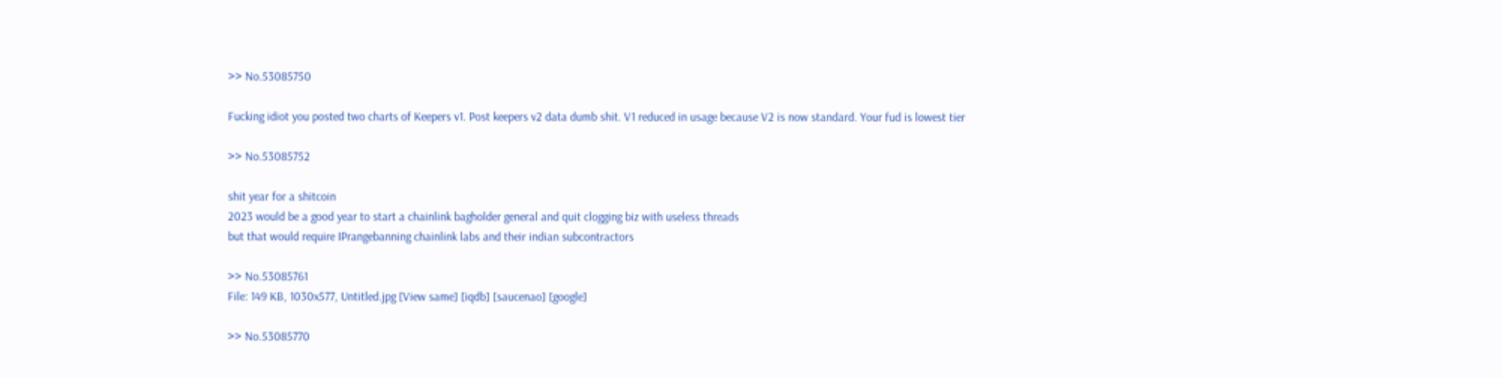>> No.53085750

Fucking idiot you posted two charts of Keepers v1. Post keepers v2 data dumb shit. V1 reduced in usage because V2 is now standard. Your fud is lowest tier

>> No.53085752

shit year for a shitcoin
2023 would be a good year to start a chainlink bagholder general and quit clogging biz with useless threads
but that would require IPrangebanning chainlink labs and their indian subcontractors

>> No.53085761
File: 149 KB, 1030x577, Untitled.jpg [View same] [iqdb] [saucenao] [google]

>> No.53085770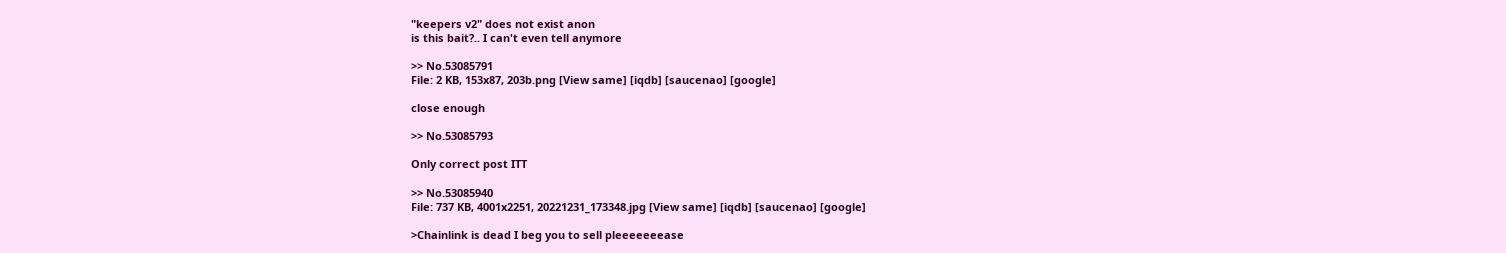"keepers v2" does not exist anon
is this bait?.. I can't even tell anymore

>> No.53085791
File: 2 KB, 153x87, 203b.png [View same] [iqdb] [saucenao] [google]

close enough

>> No.53085793

Only correct post ITT

>> No.53085940
File: 737 KB, 4001x2251, 20221231_173348.jpg [View same] [iqdb] [saucenao] [google]

>Chainlink is dead I beg you to sell pleeeeeeease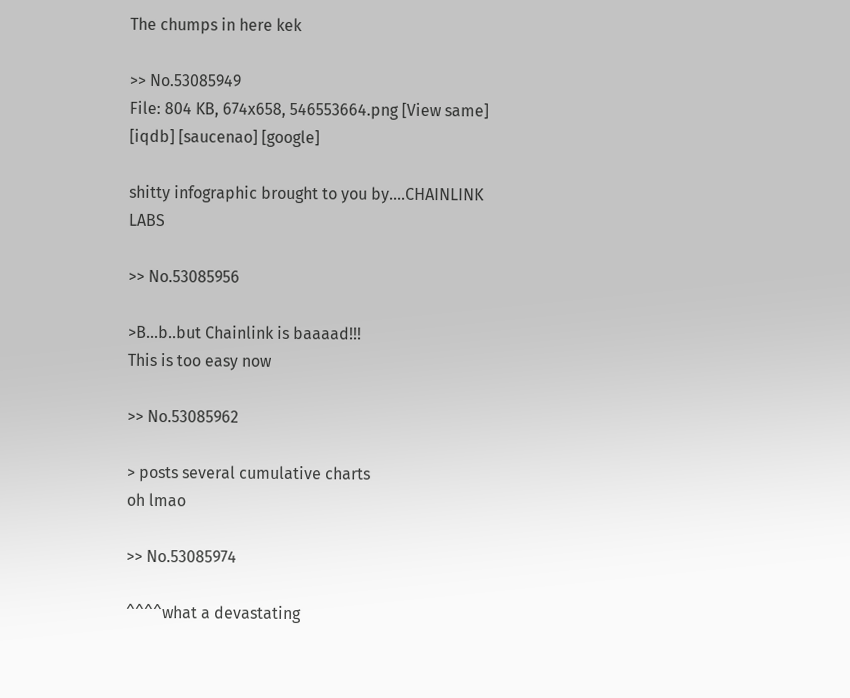The chumps in here kek

>> No.53085949
File: 804 KB, 674x658, 546553664.png [View same] [iqdb] [saucenao] [google]

shitty infographic brought to you by....CHAINLINK LABS

>> No.53085956

>B...b..but Chainlink is baaaad!!!
This is too easy now

>> No.53085962

> posts several cumulative charts
oh lmao

>> No.53085974

^^^^what a devastating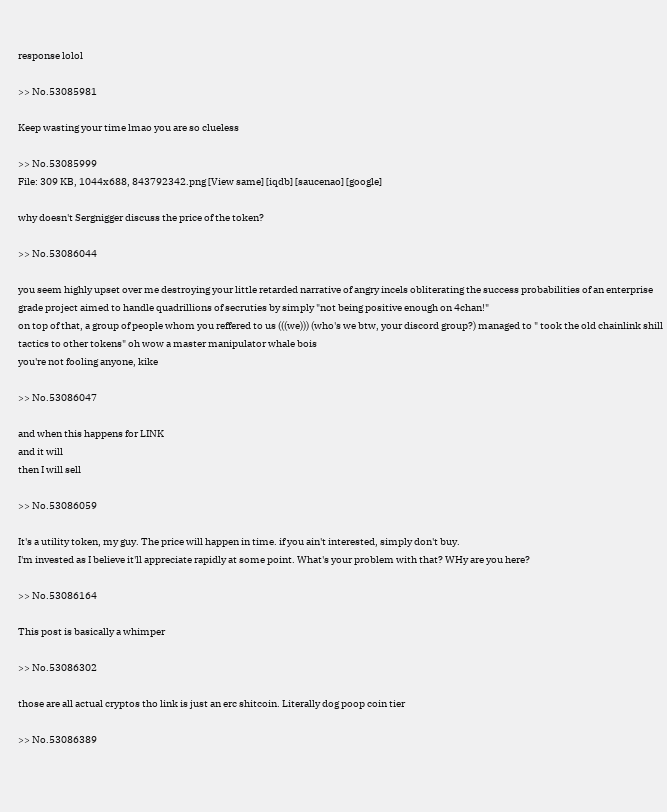response lolol

>> No.53085981

Keep wasting your time lmao you are so clueless

>> No.53085999
File: 309 KB, 1044x688, 843792342.png [View same] [iqdb] [saucenao] [google]

why doesn't Sergnigger discuss the price of the token?

>> No.53086044

you seem highly upset over me destroying your little retarded narrative of angry incels obliterating the success probabilities of an enterprise grade project aimed to handle quadrillions of secruties by simply "not being positive enough on 4chan!"
on top of that, a group of people whom you reffered to us (((we))) (who's we btw, your discord group?) managed to " took the old chainlink shill tactics to other tokens" oh wow a master manipulator whale bois
you're not fooling anyone, kike

>> No.53086047

and when this happens for LINK
and it will
then I will sell

>> No.53086059

It's a utility token, my guy. The price will happen in time. if you ain't interested, simply don't buy.
I'm invested as I believe it'll appreciate rapidly at some point. What's your problem with that? WHy are you here?

>> No.53086164

This post is basically a whimper

>> No.53086302

those are all actual cryptos tho link is just an erc shitcoin. Literally dog poop coin tier

>> No.53086389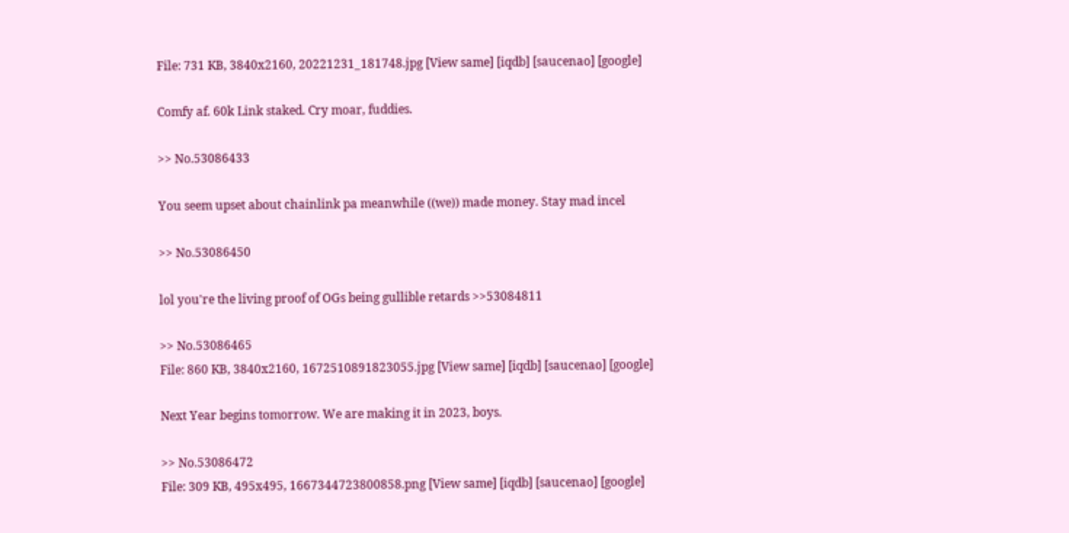File: 731 KB, 3840x2160, 20221231_181748.jpg [View same] [iqdb] [saucenao] [google]

Comfy af. 60k Link staked. Cry moar, fuddies.

>> No.53086433

You seem upset about chainlink pa meanwhile ((we)) made money. Stay mad incel

>> No.53086450

lol you're the living proof of OGs being gullible retards >>53084811

>> No.53086465
File: 860 KB, 3840x2160, 1672510891823055.jpg [View same] [iqdb] [saucenao] [google]

Next Year begins tomorrow. We are making it in 2023, boys.

>> No.53086472
File: 309 KB, 495x495, 1667344723800858.png [View same] [iqdb] [saucenao] [google]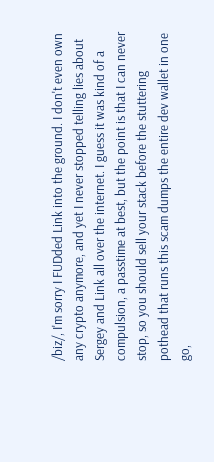/biz/, I'm sorry I FUDded Link into the ground. I don't even own any crypto anymore, and yet I never stopped telling lies about Sergey and Link all over the internet. I guess it was kind of a compulsion, a passtime at best, but the point is that I can never stop, so you should sell your stack before the stuttering pothead that runs this scam dumps the entire dev wallet in one go,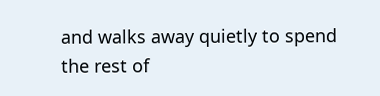and walks away quietly to spend the rest of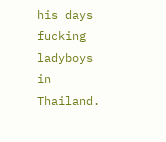his days fucking ladyboys in Thailand.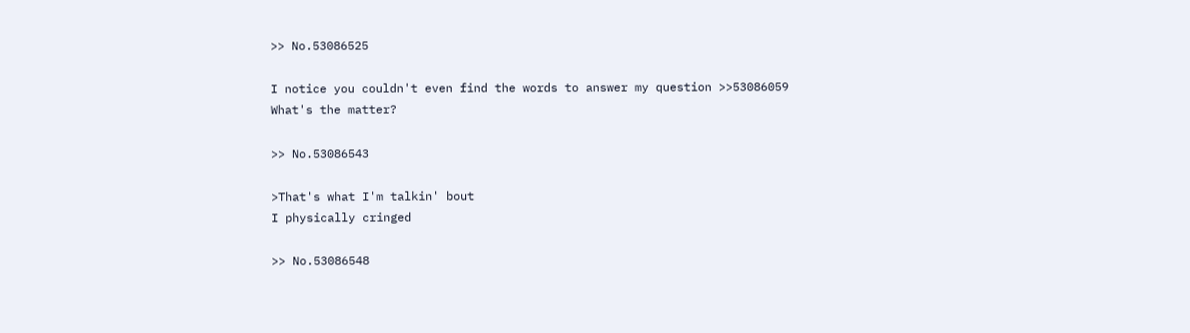>> No.53086525

I notice you couldn't even find the words to answer my question >>53086059
What's the matter?

>> No.53086543

>That's what I'm talkin' bout
I physically cringed

>> No.53086548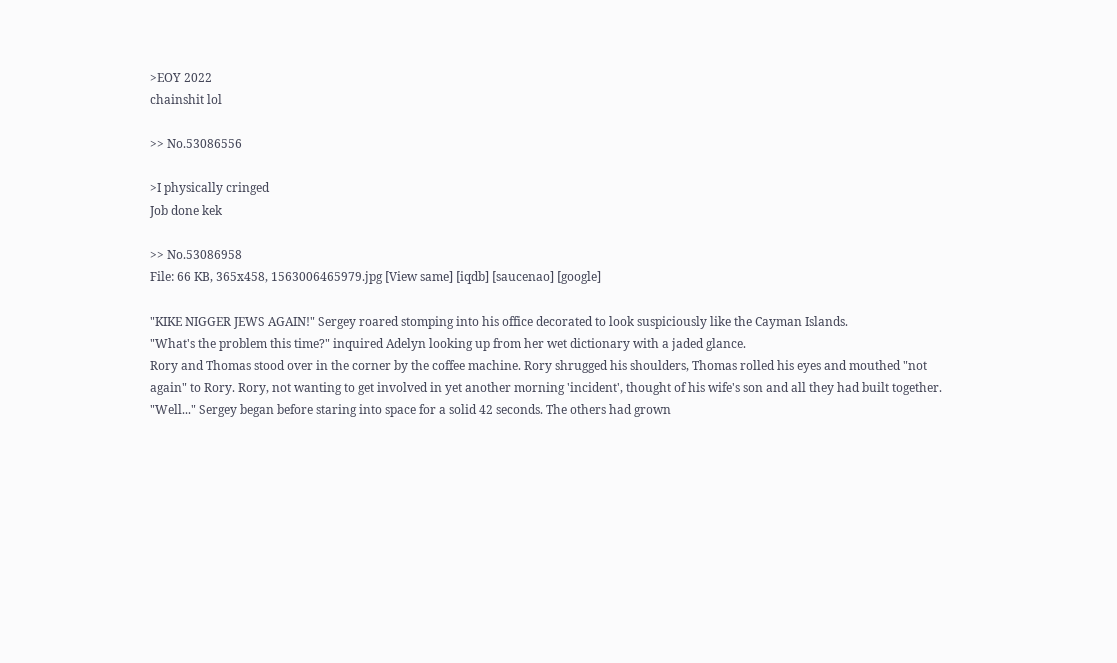>EOY 2022
chainshit lol

>> No.53086556

>I physically cringed
Job done kek

>> No.53086958
File: 66 KB, 365x458, 1563006465979.jpg [View same] [iqdb] [saucenao] [google]

"KIKE NIGGER JEWS AGAIN!" Sergey roared stomping into his office decorated to look suspiciously like the Cayman Islands.
"What's the problem this time?" inquired Adelyn looking up from her wet dictionary with a jaded glance.
Rory and Thomas stood over in the corner by the coffee machine. Rory shrugged his shoulders, Thomas rolled his eyes and mouthed "not again" to Rory. Rory, not wanting to get involved in yet another morning 'incident', thought of his wife's son and all they had built together.
"Well..." Sergey began before staring into space for a solid 42 seconds. The others had grown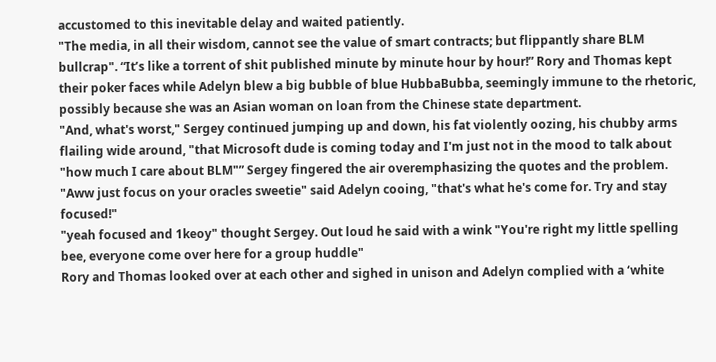accustomed to this inevitable delay and waited patiently.
"The media, in all their wisdom, cannot see the value of smart contracts; but flippantly share BLM bullcrap". “It’s like a torrent of shit published minute by minute hour by hour!” Rory and Thomas kept their poker faces while Adelyn blew a big bubble of blue HubbaBubba, seemingly immune to the rhetoric, possibly because she was an Asian woman on loan from the Chinese state department.
"And, what's worst," Sergey continued jumping up and down, his fat violently oozing, his chubby arms flailing wide around, "that Microsoft dude is coming today and I'm just not in the mood to talk about "how much I care about BLM"” Sergey fingered the air overemphasizing the quotes and the problem.
"Aww just focus on your oracles sweetie" said Adelyn cooing, "that's what he's come for. Try and stay focused!"
"yeah focused and 1keoy" thought Sergey. Out loud he said with a wink "You're right my little spelling bee, everyone come over here for a group huddle"
Rory and Thomas looked over at each other and sighed in unison and Adelyn complied with a ‘white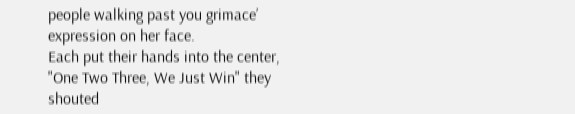people walking past you grimace’ expression on her face.
Each put their hands into the center, "One Two Three, We Just Win" they shouted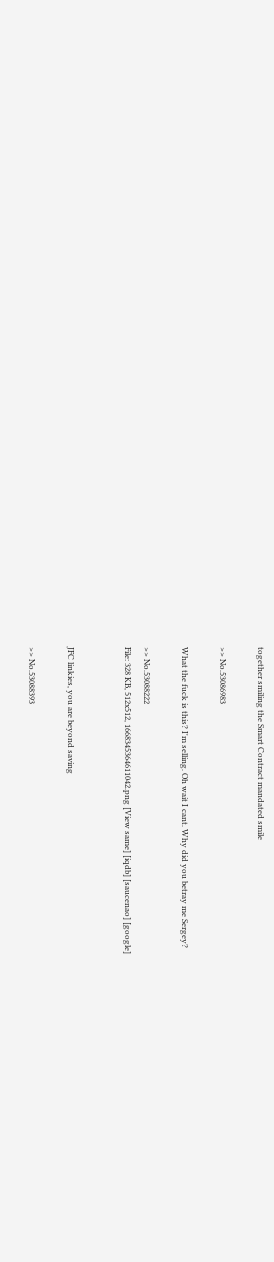together smiling the Smart Contract mandated smile

>> No.53086983

What the fuck is this? I'm selling. Oh wait I cant. Why did you betray me Sergey?

>> No.53088222
File: 328 KB, 512x512, 1668345364611042.png [View same] [iqdb] [saucenao] [google]


JFC linkies, you are beyond saving

>> No.53088393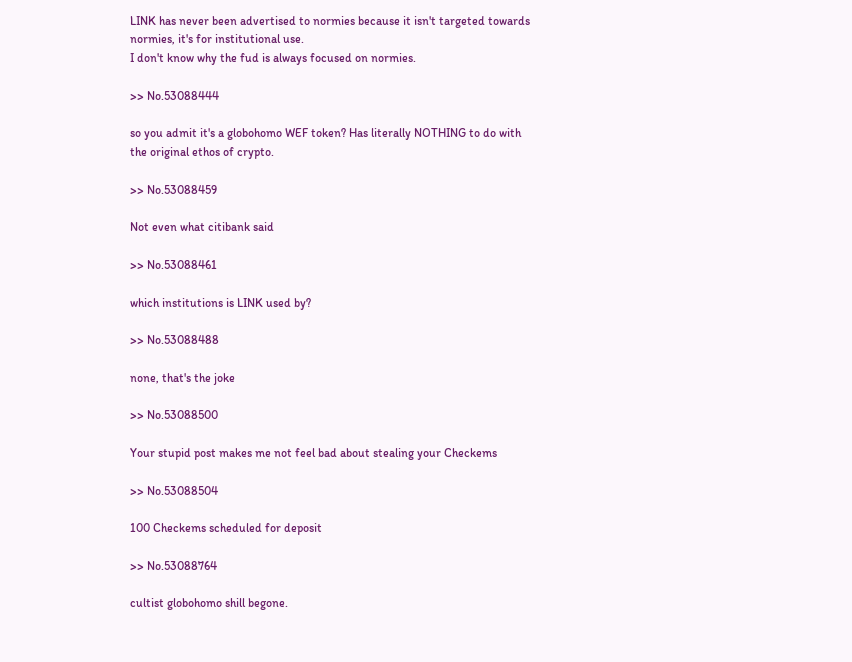LINK has never been advertised to normies because it isn't targeted towards normies, it's for institutional use.
I don't know why the fud is always focused on normies.

>> No.53088444

so you admit it's a globohomo WEF token? Has literally NOTHING to do with the original ethos of crypto.

>> No.53088459

Not even what citibank said

>> No.53088461

which institutions is LINK used by?

>> No.53088488

none, that's the joke

>> No.53088500

Your stupid post makes me not feel bad about stealing your Checkems

>> No.53088504

100 Checkems scheduled for deposit

>> No.53088764

cultist globohomo shill begone.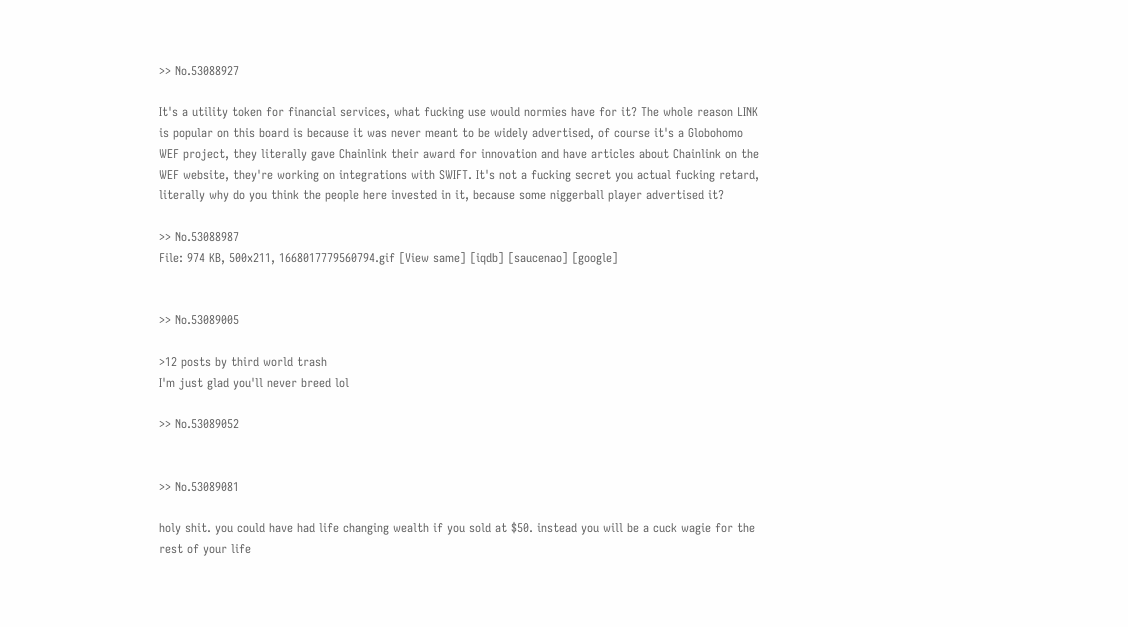>> No.53088927

It's a utility token for financial services, what fucking use would normies have for it? The whole reason LINK is popular on this board is because it was never meant to be widely advertised, of course it's a Globohomo WEF project, they literally gave Chainlink their award for innovation and have articles about Chainlink on the WEF website, they're working on integrations with SWIFT. It's not a fucking secret you actual fucking retard, literally why do you think the people here invested in it, because some niggerball player advertised it?

>> No.53088987
File: 974 KB, 500x211, 1668017779560794.gif [View same] [iqdb] [saucenao] [google]


>> No.53089005

>12 posts by third world trash
I'm just glad you'll never breed lol

>> No.53089052


>> No.53089081

holy shit. you could have had life changing wealth if you sold at $50. instead you will be a cuck wagie for the rest of your life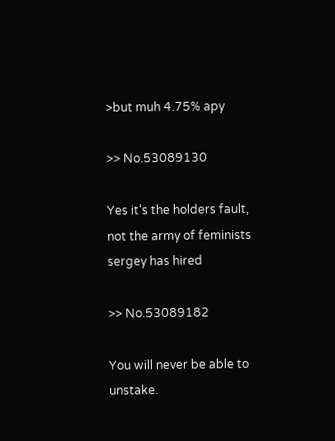>but muh 4.75% apy

>> No.53089130

Yes it’s the holders fault, not the army of feminists sergey has hired

>> No.53089182

You will never be able to unstake.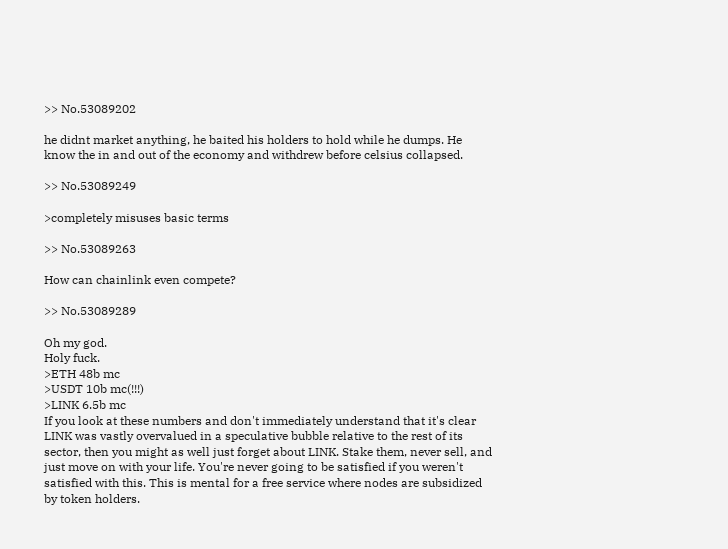>> No.53089202

he didnt market anything, he baited his holders to hold while he dumps. He know the in and out of the economy and withdrew before celsius collapsed.

>> No.53089249

>completely misuses basic terms

>> No.53089263

How can chainlink even compete?

>> No.53089289

Oh my god.
Holy fuck.
>ETH 48b mc
>USDT 10b mc(!!!)
>LINK 6.5b mc
If you look at these numbers and don't immediately understand that it's clear LINK was vastly overvalued in a speculative bubble relative to the rest of its sector, then you might as well just forget about LINK. Stake them, never sell, and just move on with your life. You're never going to be satisfied if you weren't satisfied with this. This is mental for a free service where nodes are subsidized by token holders.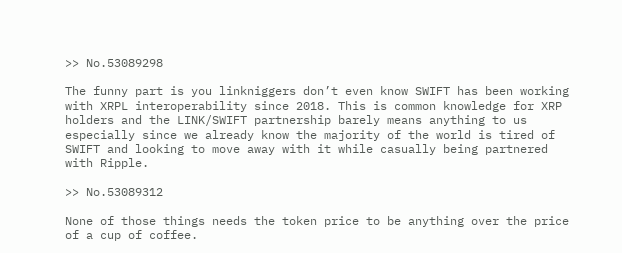>> No.53089298

The funny part is you linkniggers don’t even know SWIFT has been working with XRPL interoperability since 2018. This is common knowledge for XRP holders and the LINK/SWIFT partnership barely means anything to us especially since we already know the majority of the world is tired of SWIFT and looking to move away with it while casually being partnered with Ripple.

>> No.53089312

None of those things needs the token price to be anything over the price of a cup of coffee.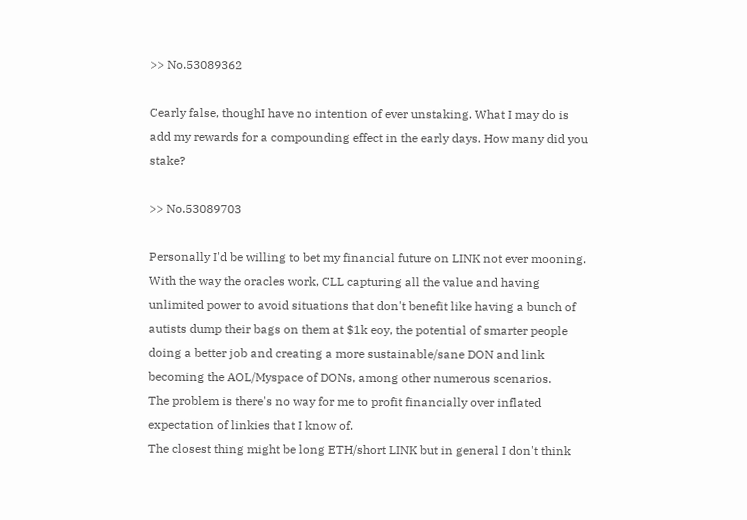>> No.53089362

Cearly false, thoughI have no intention of ever unstaking. What I may do is add my rewards for a compounding effect in the early days. How many did you stake?

>> No.53089703

Personally I'd be willing to bet my financial future on LINK not ever mooning. With the way the oracles work, CLL capturing all the value and having unlimited power to avoid situations that don't benefit like having a bunch of autists dump their bags on them at $1k eoy, the potential of smarter people doing a better job and creating a more sustainable/sane DON and link becoming the AOL/Myspace of DONs, among other numerous scenarios.
The problem is there's no way for me to profit financially over inflated expectation of linkies that I know of.
The closest thing might be long ETH/short LINK but in general I don't think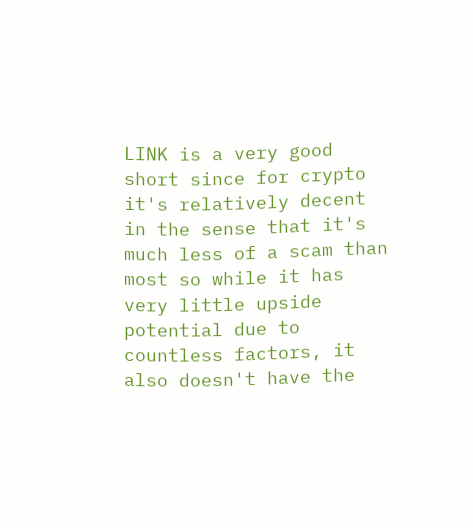LINK is a very good short since for crypto it's relatively decent in the sense that it's much less of a scam than most so while it has very little upside potential due to countless factors, it also doesn't have the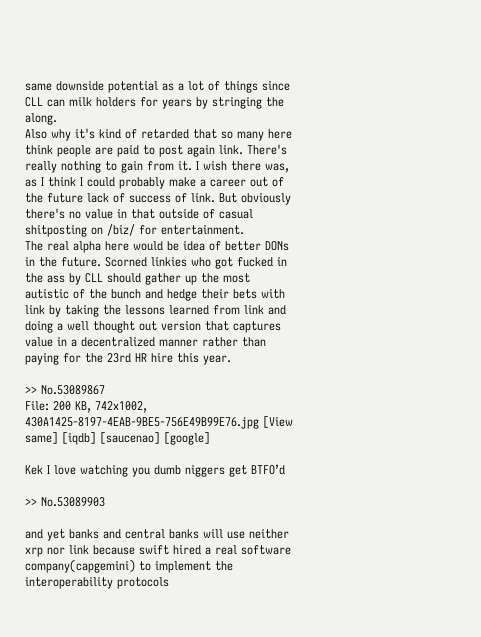same downside potential as a lot of things since CLL can milk holders for years by stringing the along.
Also why it's kind of retarded that so many here think people are paid to post again link. There's really nothing to gain from it. I wish there was, as I think I could probably make a career out of the future lack of success of link. But obviously there's no value in that outside of casual shitposting on /biz/ for entertainment.
The real alpha here would be idea of better DONs in the future. Scorned linkies who got fucked in the ass by CLL should gather up the most autistic of the bunch and hedge their bets with link by taking the lessons learned from link and doing a well thought out version that captures value in a decentralized manner rather than paying for the 23rd HR hire this year.

>> No.53089867
File: 200 KB, 742x1002, 430A1425-8197-4EAB-9BE5-756E49B99E76.jpg [View same] [iqdb] [saucenao] [google]

Kek I love watching you dumb niggers get BTFO’d

>> No.53089903

and yet banks and central banks will use neither xrp nor link because swift hired a real software company(capgemini) to implement the interoperability protocols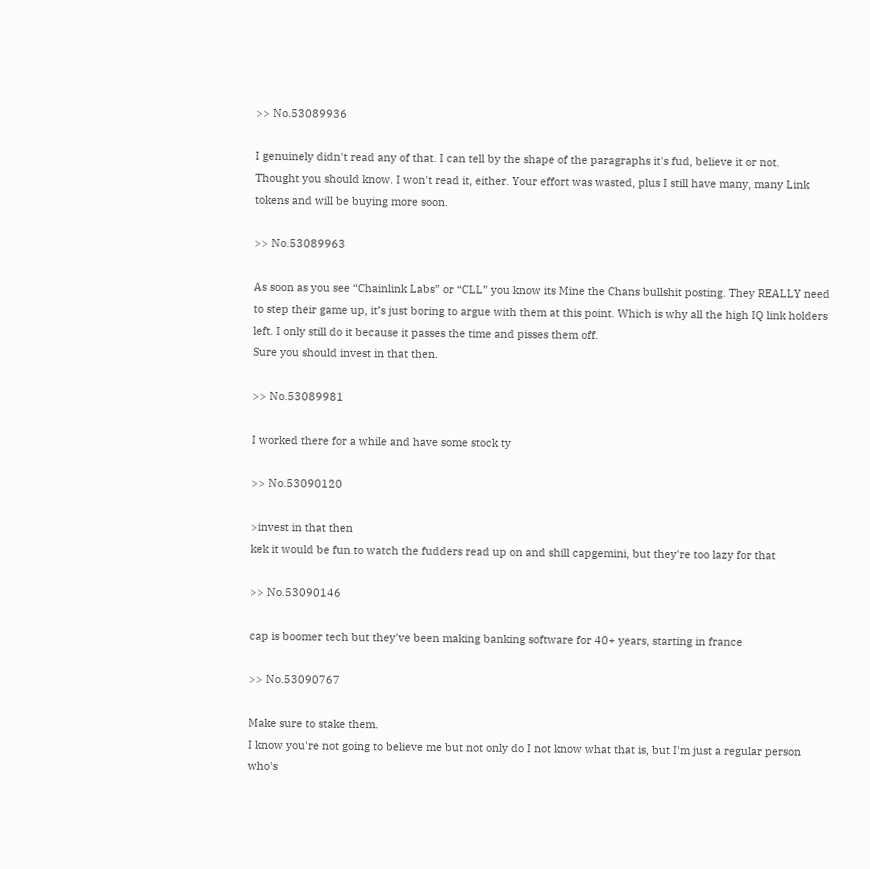>> No.53089936

I genuinely didn't read any of that. I can tell by the shape of the paragraphs it's fud, believe it or not.
Thought you should know. I won't read it, either. Your effort was wasted, plus I still have many, many Link tokens and will be buying more soon.

>> No.53089963

As soon as you see “Chainlink Labs” or “CLL” you know its Mine the Chans bullshit posting. They REALLY need to step their game up, it’s just boring to argue with them at this point. Which is why all the high IQ link holders left. I only still do it because it passes the time and pisses them off.
Sure you should invest in that then.

>> No.53089981

I worked there for a while and have some stock ty

>> No.53090120

>invest in that then
kek it would be fun to watch the fudders read up on and shill capgemini, but they're too lazy for that

>> No.53090146

cap is boomer tech but they've been making banking software for 40+ years, starting in france

>> No.53090767

Make sure to stake them.
I know you're not going to believe me but not only do I not know what that is, but I'm just a regular person who's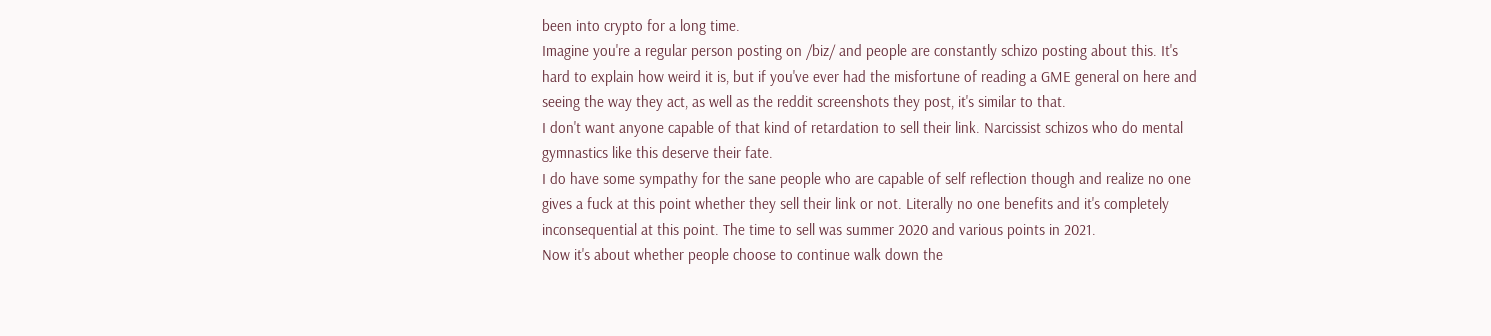been into crypto for a long time.
Imagine you're a regular person posting on /biz/ and people are constantly schizo posting about this. It's hard to explain how weird it is, but if you've ever had the misfortune of reading a GME general on here and seeing the way they act, as well as the reddit screenshots they post, it's similar to that.
I don't want anyone capable of that kind of retardation to sell their link. Narcissist schizos who do mental gymnastics like this deserve their fate.
I do have some sympathy for the sane people who are capable of self reflection though and realize no one gives a fuck at this point whether they sell their link or not. Literally no one benefits and it's completely inconsequential at this point. The time to sell was summer 2020 and various points in 2021.
Now it's about whether people choose to continue walk down the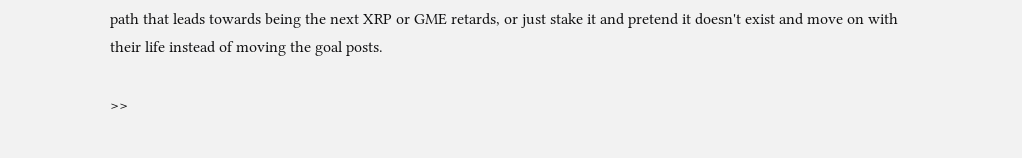path that leads towards being the next XRP or GME retards, or just stake it and pretend it doesn't exist and move on with their life instead of moving the goal posts.

>>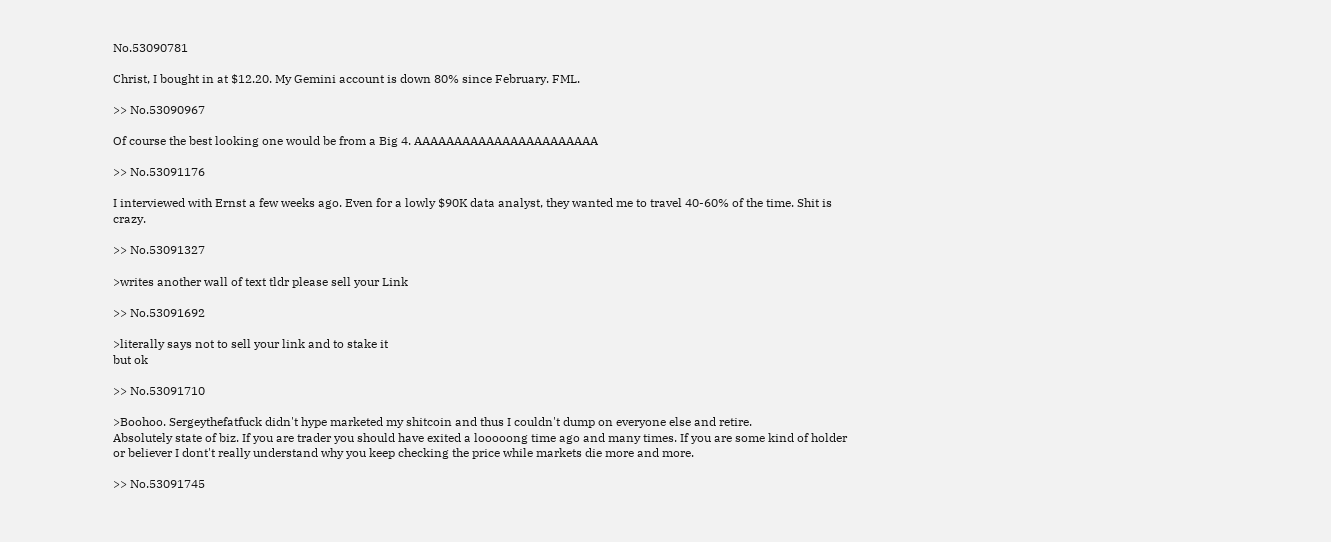No.53090781

Christ, I bought in at $12.20. My Gemini account is down 80% since February. FML.

>> No.53090967

Of course the best looking one would be from a Big 4. AAAAAAAAAAAAAAAAAAAAAAA

>> No.53091176

I interviewed with Ernst a few weeks ago. Even for a lowly $90K data analyst, they wanted me to travel 40-60% of the time. Shit is crazy.

>> No.53091327

>writes another wall of text tldr please sell your Link

>> No.53091692

>literally says not to sell your link and to stake it
but ok

>> No.53091710

>Boohoo. Sergeythefatfuck didn't hype marketed my shitcoin and thus I couldn't dump on everyone else and retire.
Absolutely state of biz. If you are trader you should have exited a looooong time ago and many times. If you are some kind of holder or believer I dont't really understand why you keep checking the price while markets die more and more.

>> No.53091745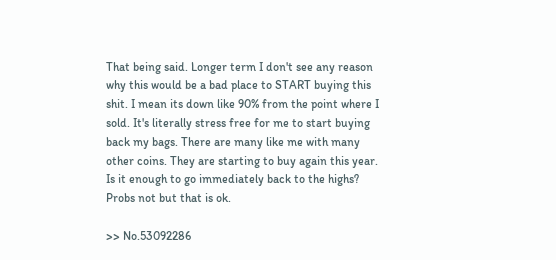That being said. Longer term I don't see any reason why this would be a bad place to START buying this shit. I mean its down like 90% from the point where I sold. It's literally stress free for me to start buying back my bags. There are many like me with many other coins. They are starting to buy again this year. Is it enough to go immediately back to the highs? Probs not but that is ok.

>> No.53092286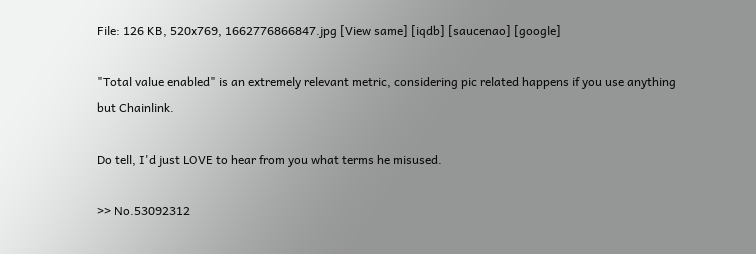File: 126 KB, 520x769, 1662776866847.jpg [View same] [iqdb] [saucenao] [google]

"Total value enabled" is an extremely relevant metric, considering pic related happens if you use anything but Chainlink.

Do tell, I'd just LOVE to hear from you what terms he misused.

>> No.53092312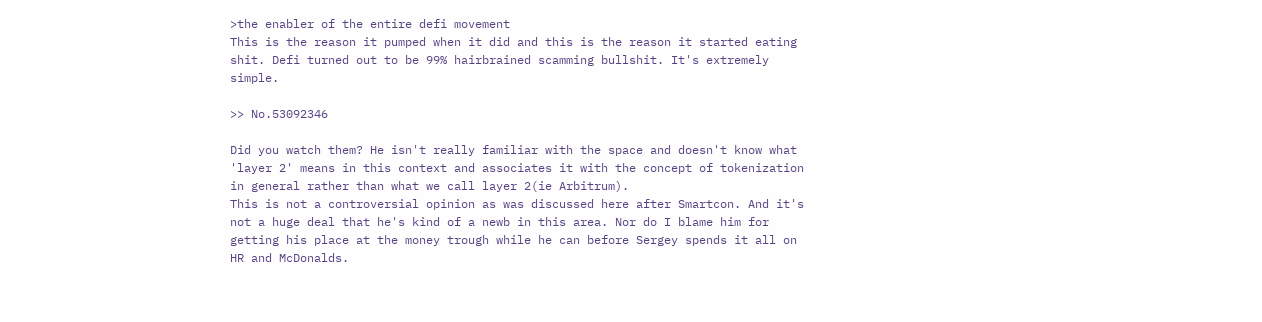>the enabler of the entire defi movement
This is the reason it pumped when it did and this is the reason it started eating shit. Defi turned out to be 99% hairbrained scamming bullshit. It's extremely simple.

>> No.53092346

Did you watch them? He isn't really familiar with the space and doesn't know what 'layer 2' means in this context and associates it with the concept of tokenization in general rather than what we call layer 2(ie Arbitrum).
This is not a controversial opinion as was discussed here after Smartcon. And it's not a huge deal that he's kind of a newb in this area. Nor do I blame him for getting his place at the money trough while he can before Sergey spends it all on HR and McDonalds.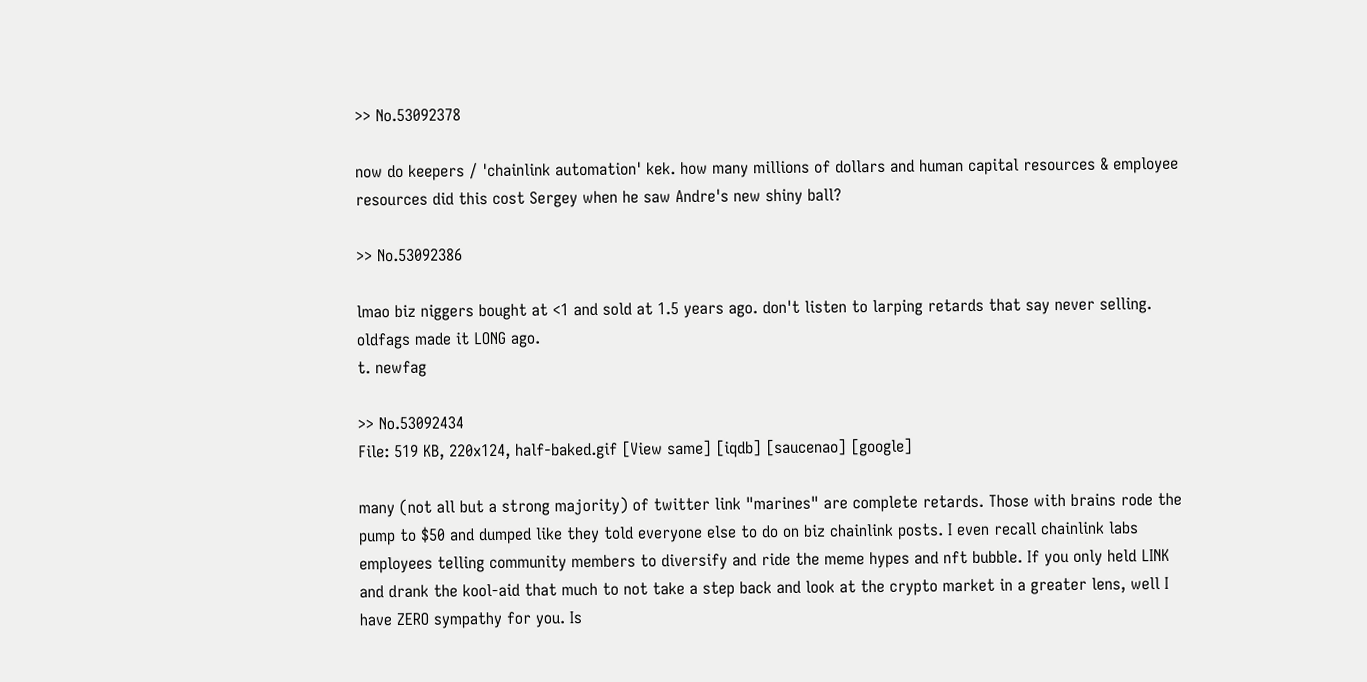>> No.53092378

now do keepers / 'chainlink automation' kek. how many millions of dollars and human capital resources & employee resources did this cost Sergey when he saw Andre's new shiny ball?

>> No.53092386

lmao biz niggers bought at <1 and sold at 1.5 years ago. don't listen to larping retards that say never selling. oldfags made it LONG ago.
t. newfag

>> No.53092434
File: 519 KB, 220x124, half-baked.gif [View same] [iqdb] [saucenao] [google]

many (not all but a strong majority) of twitter link "marines" are complete retards. Those with brains rode the pump to $50 and dumped like they told everyone else to do on biz chainlink posts. I even recall chainlink labs employees telling community members to diversify and ride the meme hypes and nft bubble. If you only held LINK and drank the kool-aid that much to not take a step back and look at the crypto market in a greater lens, well I have ZERO sympathy for you. Is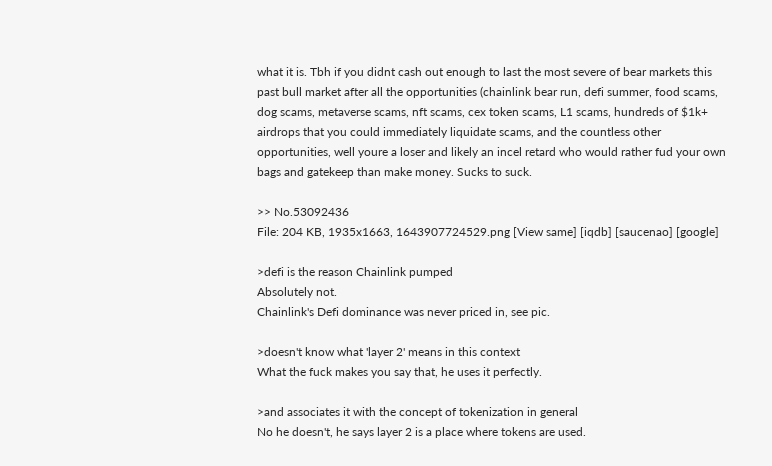what it is. Tbh if you didnt cash out enough to last the most severe of bear markets this past bull market after all the opportunities (chainlink bear run, defi summer, food scams, dog scams, metaverse scams, nft scams, cex token scams, L1 scams, hundreds of $1k+ airdrops that you could immediately liquidate scams, and the countless other opportunities, well youre a loser and likely an incel retard who would rather fud your own bags and gatekeep than make money. Sucks to suck.

>> No.53092436
File: 204 KB, 1935x1663, 1643907724529.png [View same] [iqdb] [saucenao] [google]

>defi is the reason Chainlink pumped
Absolutely not.
Chainlink's Defi dominance was never priced in, see pic.

>doesn't know what 'layer 2' means in this context
What the fuck makes you say that, he uses it perfectly.

>and associates it with the concept of tokenization in general
No he doesn't, he says layer 2 is a place where tokens are used.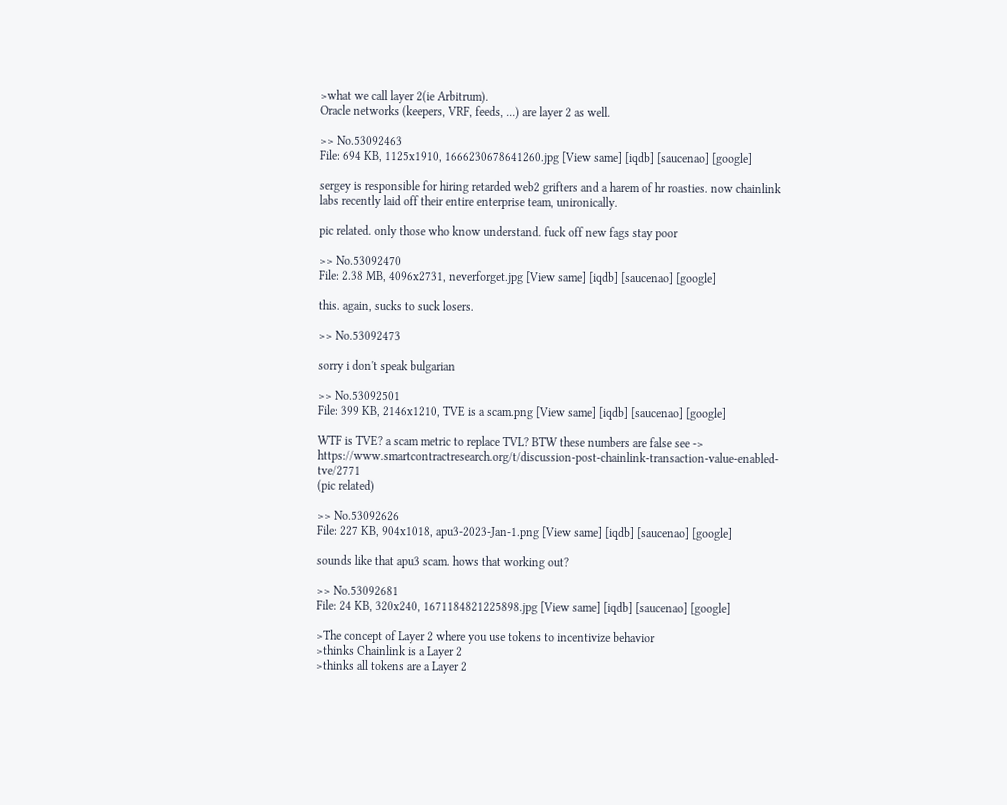>what we call layer 2(ie Arbitrum).
Oracle networks (keepers, VRF, feeds, ...) are layer 2 as well.

>> No.53092463
File: 694 KB, 1125x1910, 1666230678641260.jpg [View same] [iqdb] [saucenao] [google]

sergey is responsible for hiring retarded web2 grifters and a harem of hr roasties. now chainlink labs recently laid off their entire enterprise team, unironically.

pic related. only those who know understand. fuck off new fags stay poor

>> No.53092470
File: 2.38 MB, 4096x2731, neverforget.jpg [View same] [iqdb] [saucenao] [google]

this. again, sucks to suck losers.

>> No.53092473

sorry i don't speak bulgarian

>> No.53092501
File: 399 KB, 2146x1210, TVE is a scam.png [View same] [iqdb] [saucenao] [google]

WTF is TVE? a scam metric to replace TVL? BTW these numbers are false see -> https://www.smartcontractresearch.org/t/discussion-post-chainlink-transaction-value-enabled-tve/2771
(pic related)

>> No.53092626
File: 227 KB, 904x1018, apu3-2023-Jan-1.png [View same] [iqdb] [saucenao] [google]

sounds like that apu3 scam. hows that working out?

>> No.53092681
File: 24 KB, 320x240, 1671184821225898.jpg [View same] [iqdb] [saucenao] [google]

>The concept of Layer 2 where you use tokens to incentivize behavior
>thinks Chainlink is a Layer 2
>thinks all tokens are a Layer 2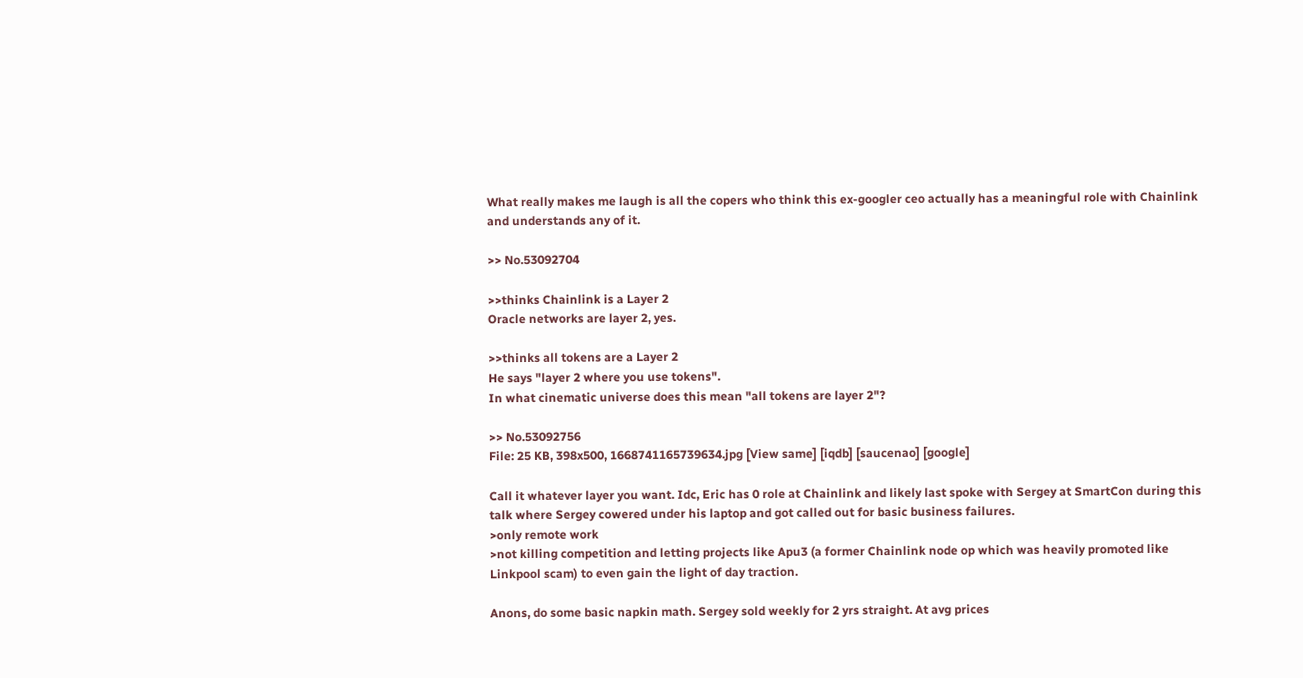What really makes me laugh is all the copers who think this ex-googler ceo actually has a meaningful role with Chainlink and understands any of it.

>> No.53092704

>>thinks Chainlink is a Layer 2
Oracle networks are layer 2, yes.

>>thinks all tokens are a Layer 2
He says "layer 2 where you use tokens".
In what cinematic universe does this mean "all tokens are layer 2"?

>> No.53092756
File: 25 KB, 398x500, 1668741165739634.jpg [View same] [iqdb] [saucenao] [google]

Call it whatever layer you want. Idc, Eric has 0 role at Chainlink and likely last spoke with Sergey at SmartCon during this talk where Sergey cowered under his laptop and got called out for basic business failures.
>only remote work
>not killing competition and letting projects like Apu3 (a former Chainlink node op which was heavily promoted like Linkpool scam) to even gain the light of day traction.

Anons, do some basic napkin math. Sergey sold weekly for 2 yrs straight. At avg prices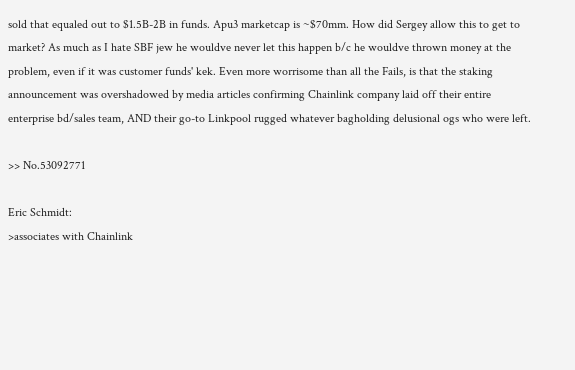sold that equaled out to $1.5B-2B in funds. Apu3 marketcap is ~$70mm. How did Sergey allow this to get to market? As much as I hate SBF jew he wouldve never let this happen b/c he wouldve thrown money at the problem, even if it was customer funds' kek. Even more worrisome than all the Fails, is that the staking announcement was overshadowed by media articles confirming Chainlink company laid off their entire enterprise bd/sales team, AND their go-to Linkpool rugged whatever bagholding delusional ogs who were left.

>> No.53092771

Eric Schmidt:
>associates with Chainlink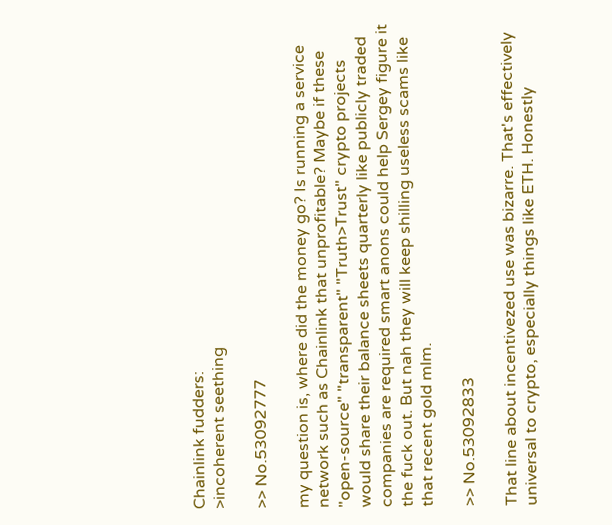Chainlink fudders:
>incoherent seething

>> No.53092777

my question is, where did the money go? Is running a service network such as Chainlink that unprofitable? Maybe if these "open-source" "transparent" "Truth>Trust" crypto projects would share their balance sheets quarterly like publicly traded companies are required smart anons could help Sergey figure it the fuck out. But nah they will keep shilling useless scams like that recent gold mlm.

>> No.53092833

That line about incentivezed use was bizarre. That's effectively universal to crypto, especially things like ETH. Honestly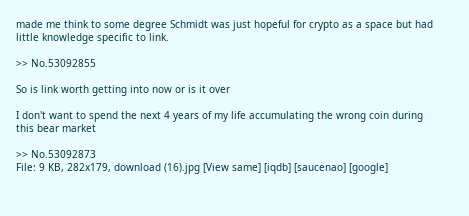made me think to some degree Schmidt was just hopeful for crypto as a space but had little knowledge specific to link.

>> No.53092855

So is link worth getting into now or is it over

I don't want to spend the next 4 years of my life accumulating the wrong coin during this bear market

>> No.53092873
File: 9 KB, 282x179, download (16).jpg [View same] [iqdb] [saucenao] [google]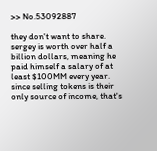>> No.53092887

they don't want to share. sergey is worth over half a billion dollars, meaning he paid himself a salary of at least $100MM every year. since selling tokens is their only source of income, that's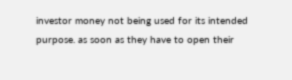investor money not being used for its intended purpose. as soon as they have to open their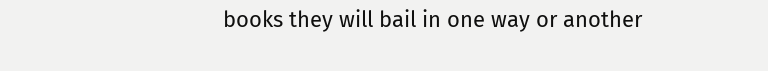books they will bail in one way or another